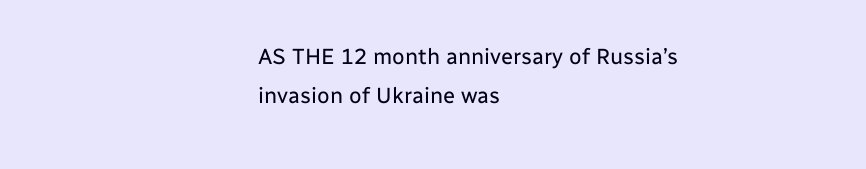AS THE 12 month anniversary of Russia’s invasion of Ukraine was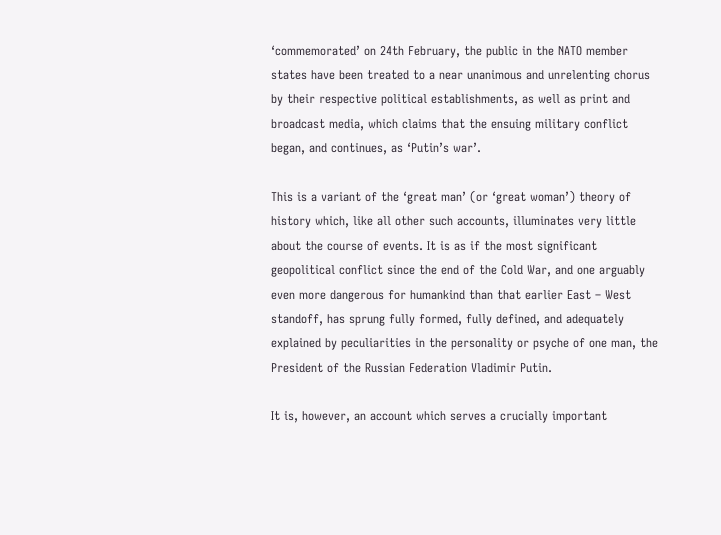‘commemorated’ on 24th February, the public in the NATO member states have been treated to a near unanimous and unrelenting chorus by their respective political establishments, as well as print and broadcast media, which claims that the ensuing military conflict began, and continues, as ‘Putin’s war’.

This is a variant of the ‘great man’ (or ‘great woman’) theory of history which, like all other such accounts, illuminates very little about the course of events. It is as if the most significant geopolitical conflict since the end of the Cold War, and one arguably even more dangerous for humankind than that earlier East – West standoff, has sprung fully formed, fully defined, and adequately explained by peculiarities in the personality or psyche of one man, the President of the Russian Federation Vladimir Putin.

It is, however, an account which serves a crucially important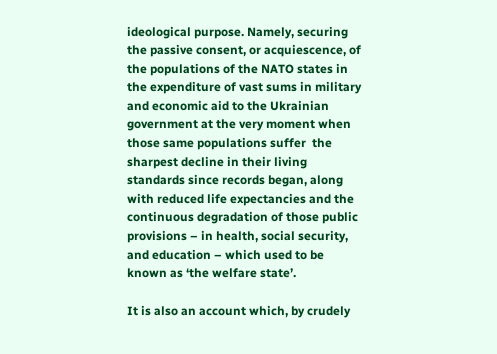ideological purpose. Namely, securing the passive consent, or acquiescence, of the populations of the NATO states in the expenditure of vast sums in military and economic aid to the Ukrainian government at the very moment when  those same populations suffer  the sharpest decline in their living standards since records began, along with reduced life expectancies and the continuous degradation of those public provisions – in health, social security, and education – which used to be known as ‘the welfare state’.

It is also an account which, by crudely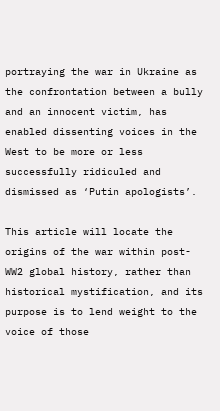portraying the war in Ukraine as the confrontation between a bully and an innocent victim, has enabled dissenting voices in the West to be more or less successfully ridiculed and dismissed as ‘Putin apologists’.

This article will locate the origins of the war within post-WW2 global history, rather than historical mystification, and its purpose is to lend weight to the voice of those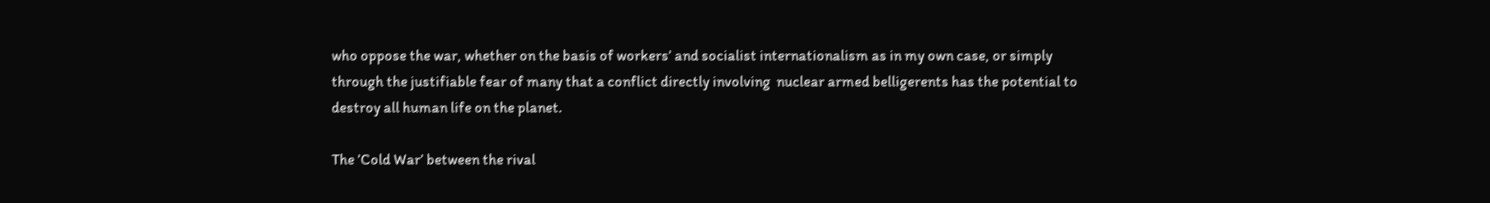who oppose the war, whether on the basis of workers’ and socialist internationalism as in my own case, or simply through the justifiable fear of many that a conflict directly involving  nuclear armed belligerents has the potential to destroy all human life on the planet.

The ’Cold War’ between the rival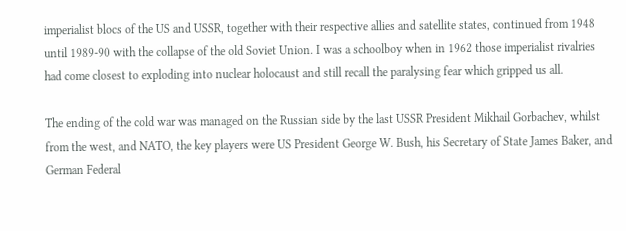imperialist blocs of the US and USSR, together with their respective allies and satellite states, continued from 1948 until 1989-90 with the collapse of the old Soviet Union. I was a schoolboy when in 1962 those imperialist rivalries had come closest to exploding into nuclear holocaust and still recall the paralysing fear which gripped us all.

The ending of the cold war was managed on the Russian side by the last USSR President Mikhail Gorbachev, whilst from the west, and NATO, the key players were US President George W. Bush, his Secretary of State James Baker, and German Federal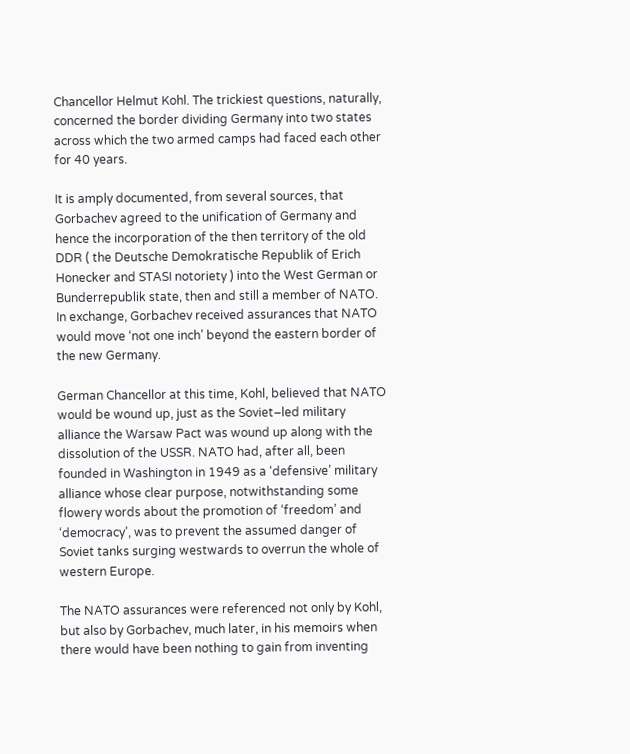Chancellor Helmut Kohl. The trickiest questions, naturally, concerned the border dividing Germany into two states across which the two armed camps had faced each other for 40 years.

It is amply documented, from several sources, that Gorbachev agreed to the unification of Germany and hence the incorporation of the then territory of the old DDR ( the Deutsche Demokratische Republik of Erich Honecker and STASI notoriety ) into the West German or Bunderrepublik state, then and still a member of NATO.  In exchange, Gorbachev received assurances that NATO would move ‘not one inch’ beyond the eastern border of the new Germany.

German Chancellor at this time, Kohl, believed that NATO would be wound up, just as the Soviet–led military alliance the Warsaw Pact was wound up along with the dissolution of the USSR. NATO had, after all, been founded in Washington in 1949 as a ‘defensive’ military alliance whose clear purpose, notwithstanding some flowery words about the promotion of ‘freedom’ and ‘democracy’, was to prevent the assumed danger of Soviet tanks surging westwards to overrun the whole of western Europe.

The NATO assurances were referenced not only by Kohl, but also by Gorbachev, much later, in his memoirs when there would have been nothing to gain from inventing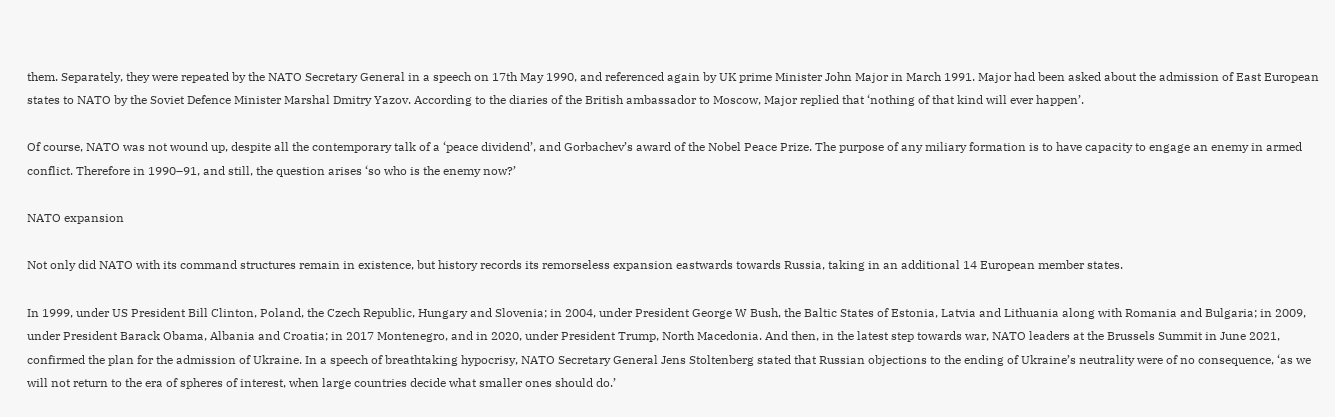them. Separately, they were repeated by the NATO Secretary General in a speech on 17th May 1990, and referenced again by UK prime Minister John Major in March 1991. Major had been asked about the admission of East European states to NATO by the Soviet Defence Minister Marshal Dmitry Yazov. According to the diaries of the British ambassador to Moscow, Major replied that ‘nothing of that kind will ever happen’.

Of course, NATO was not wound up, despite all the contemporary talk of a ‘peace dividend’, and Gorbachev’s award of the Nobel Peace Prize. The purpose of any miliary formation is to have capacity to engage an enemy in armed conflict. Therefore in 1990–91, and still, the question arises ‘so who is the enemy now?’

NATO expansion

Not only did NATO with its command structures remain in existence, but history records its remorseless expansion eastwards towards Russia, taking in an additional 14 European member states.

In 1999, under US President Bill Clinton, Poland, the Czech Republic, Hungary and Slovenia; in 2004, under President George W Bush, the Baltic States of Estonia, Latvia and Lithuania along with Romania and Bulgaria; in 2009, under President Barack Obama, Albania and Croatia; in 2017 Montenegro, and in 2020, under President Trump, North Macedonia. And then, in the latest step towards war, NATO leaders at the Brussels Summit in June 2021, confirmed the plan for the admission of Ukraine. In a speech of breathtaking hypocrisy, NATO Secretary General Jens Stoltenberg stated that Russian objections to the ending of Ukraine’s neutrality were of no consequence, ‘as we will not return to the era of spheres of interest, when large countries decide what smaller ones should do.’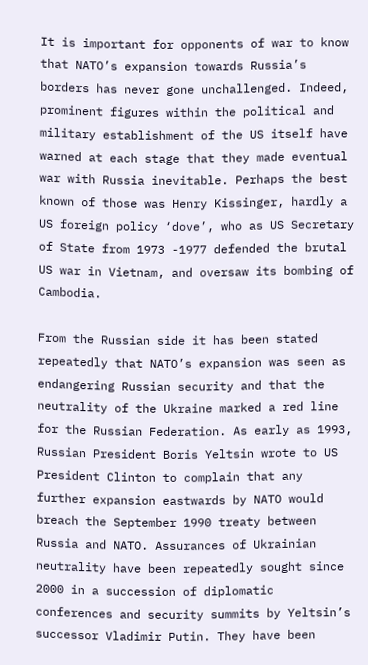It is important for opponents of war to know that NATO’s expansion towards Russia’s borders has never gone unchallenged. Indeed, prominent figures within the political and military establishment of the US itself have warned at each stage that they made eventual war with Russia inevitable. Perhaps the best known of those was Henry Kissinger, hardly a US foreign policy ‘dove’, who as US Secretary of State from 1973 -1977 defended the brutal US war in Vietnam, and oversaw its bombing of Cambodia.

From the Russian side it has been stated repeatedly that NATO’s expansion was seen as endangering Russian security and that the neutrality of the Ukraine marked a red line for the Russian Federation. As early as 1993, Russian President Boris Yeltsin wrote to US President Clinton to complain that any further expansion eastwards by NATO would breach the September 1990 treaty between Russia and NATO. Assurances of Ukrainian neutrality have been repeatedly sought since 2000 in a succession of diplomatic conferences and security summits by Yeltsin’s successor Vladimir Putin. They have been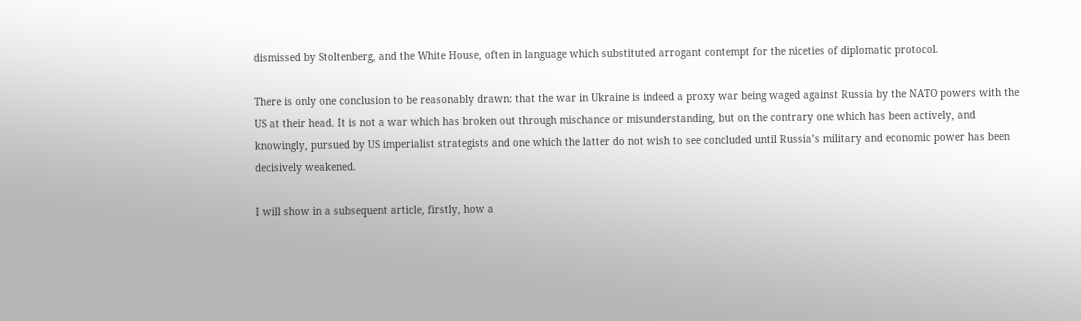dismissed by Stoltenberg, and the White House, often in language which substituted arrogant contempt for the niceties of diplomatic protocol.

There is only one conclusion to be reasonably drawn: that the war in Ukraine is indeed a proxy war being waged against Russia by the NATO powers with the US at their head. It is not a war which has broken out through mischance or misunderstanding, but on the contrary one which has been actively, and knowingly, pursued by US imperialist strategists and one which the latter do not wish to see concluded until Russia’s military and economic power has been decisively weakened.

I will show in a subsequent article, firstly, how a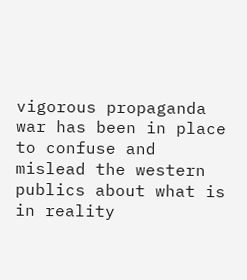vigorous propaganda war has been in place to confuse and mislead the western publics about what is in reality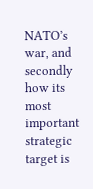NATO’s war, and secondly how its most important strategic target is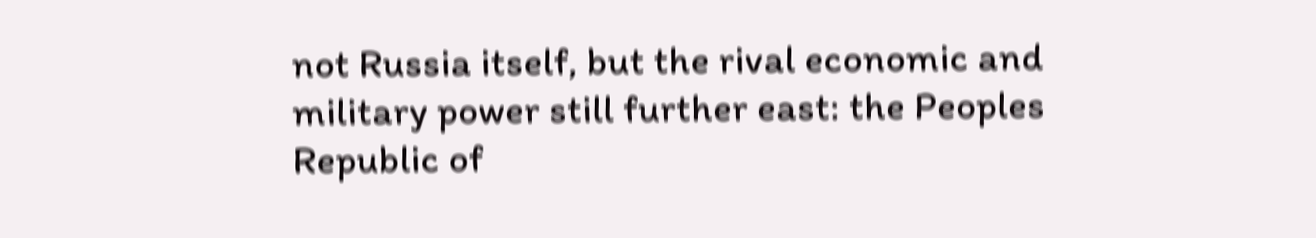not Russia itself, but the rival economic and military power still further east: the Peoples Republic of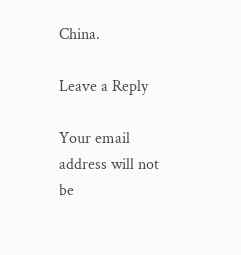China.

Leave a Reply

Your email address will not be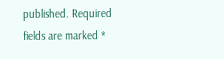published. Required fields are marked *